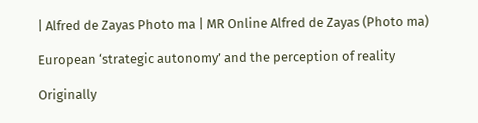| Alfred de Zayas Photo ma | MR Online Alfred de Zayas (Photo ma)

European ‘strategic autonomy’ and the perception of reality

Originally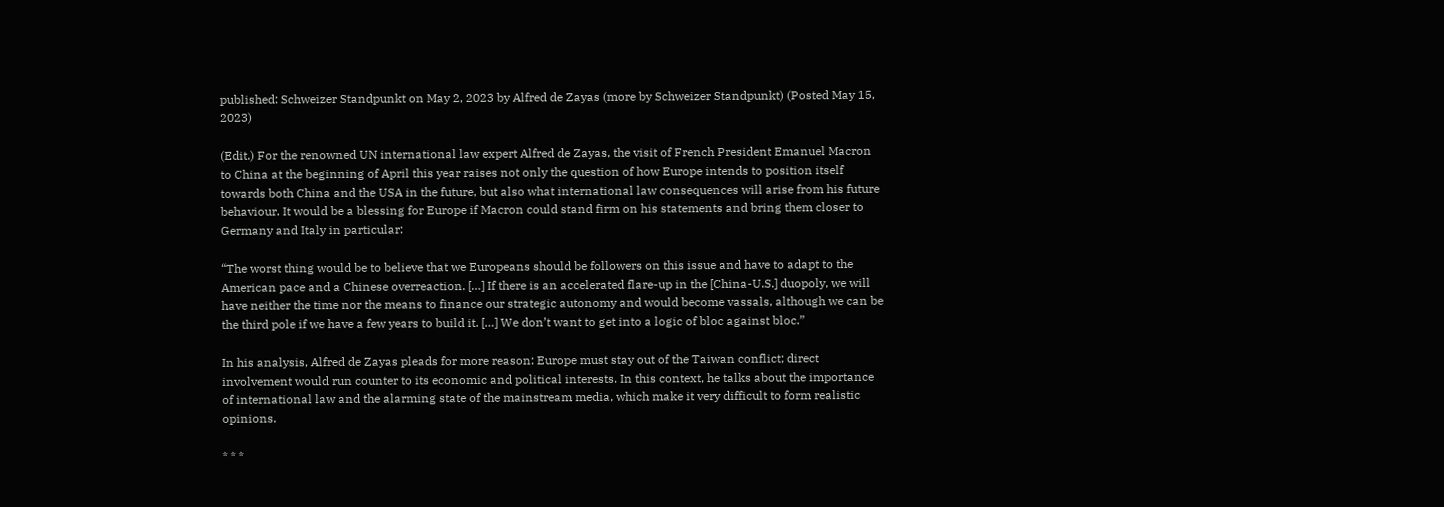published: Schweizer Standpunkt on May 2, 2023 by Alfred de Zayas (more by Schweizer Standpunkt) (Posted May 15, 2023)

(Edit.) For the renowned UN international law expert Alfred de Zayas, the visit of French President Emanuel Macron to China at the beginning of April this year raises not only the question of how Europe intends to position itself towards both China and the USA in the future, but also what international law consequences will arise from his future behaviour. It would be a blessing for Europe if Macron could stand firm on his statements and bring them closer to Germany and Italy in particular:

“The worst thing would be to believe that we Europeans should be followers on this issue and have to adapt to the American pace and a Chinese overreaction. […] If there is an accelerated flare-up in the [China-U.S.] duopoly, we will have neither the time nor the means to finance our strategic autonomy and would become vassals, although we can be the third pole if we have a few years to build it. […] We don’t want to get into a logic of bloc against bloc.”

In his analysis, Alfred de Zayas pleads for more reason: Europe must stay out of the Taiwan conflict; direct involvement would run counter to its economic and political interests. In this context, he talks about the importance of international law and the alarming state of the mainstream media, which make it very difficult to form realistic opinions.

* * *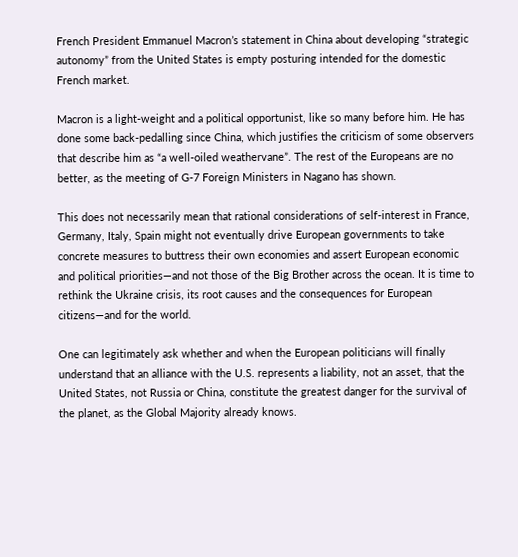French President Emmanuel Macron’s statement in China about developing “strategic autonomy” from the United States is empty posturing intended for the domestic French market.

Macron is a light-weight and a political opportunist, like so many before him. He has done some back-pedalling since China, which justifies the criticism of some observers that describe him as “a well-oiled weathervane”. The rest of the Europeans are no better, as the meeting of G-7 Foreign Ministers in Nagano has shown.

This does not necessarily mean that rational considerations of self-interest in France, Germany, Italy, Spain might not eventually drive European governments to take concrete measures to buttress their own economies and assert European economic and political priorities—and not those of the Big Brother across the ocean. It is time to rethink the Ukraine crisis, its root causes and the consequences for European citizens—and for the world.

One can legitimately ask whether and when the European politicians will finally understand that an alliance with the U.S. represents a liability, not an asset, that the United States, not Russia or China, constitute the greatest danger for the survival of the planet, as the Global Majority already knows.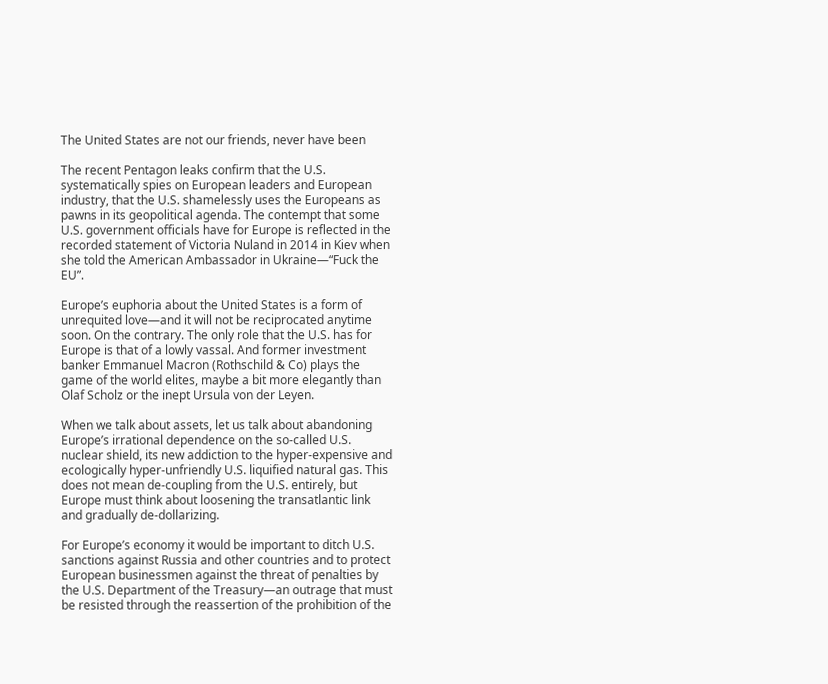The United States are not our friends, never have been

The recent Pentagon leaks confirm that the U.S. systematically spies on European leaders and European industry, that the U.S. shamelessly uses the Europeans as pawns in its geopolitical agenda. The contempt that some U.S. government officials have for Europe is reflected in the recorded statement of Victoria Nuland in 2014 in Kiev when she told the American Ambassador in Ukraine—“Fuck the EU”.

Europe’s euphoria about the United States is a form of unrequited love—and it will not be reciprocated anytime soon. On the contrary. The only role that the U.S. has for Europe is that of a lowly vassal. And former investment banker Emmanuel Macron (Rothschild & Co) plays the game of the world elites, maybe a bit more elegantly than Olaf Scholz or the inept Ursula von der Leyen.

When we talk about assets, let us talk about abandoning Europe’s irrational dependence on the so-called U.S. nuclear shield, its new addiction to the hyper-expensive and ecologically hyper-unfriendly U.S. liquified natural gas. This does not mean de-coupling from the U.S. entirely, but Europe must think about loosening the transatlantic link and gradually de-dollarizing.

For Europe’s economy it would be important to ditch U.S. sanctions against Russia and other countries and to protect European businessmen against the threat of penalties by the U.S. Department of the Treasury—an outrage that must be resisted through the reassertion of the prohibition of the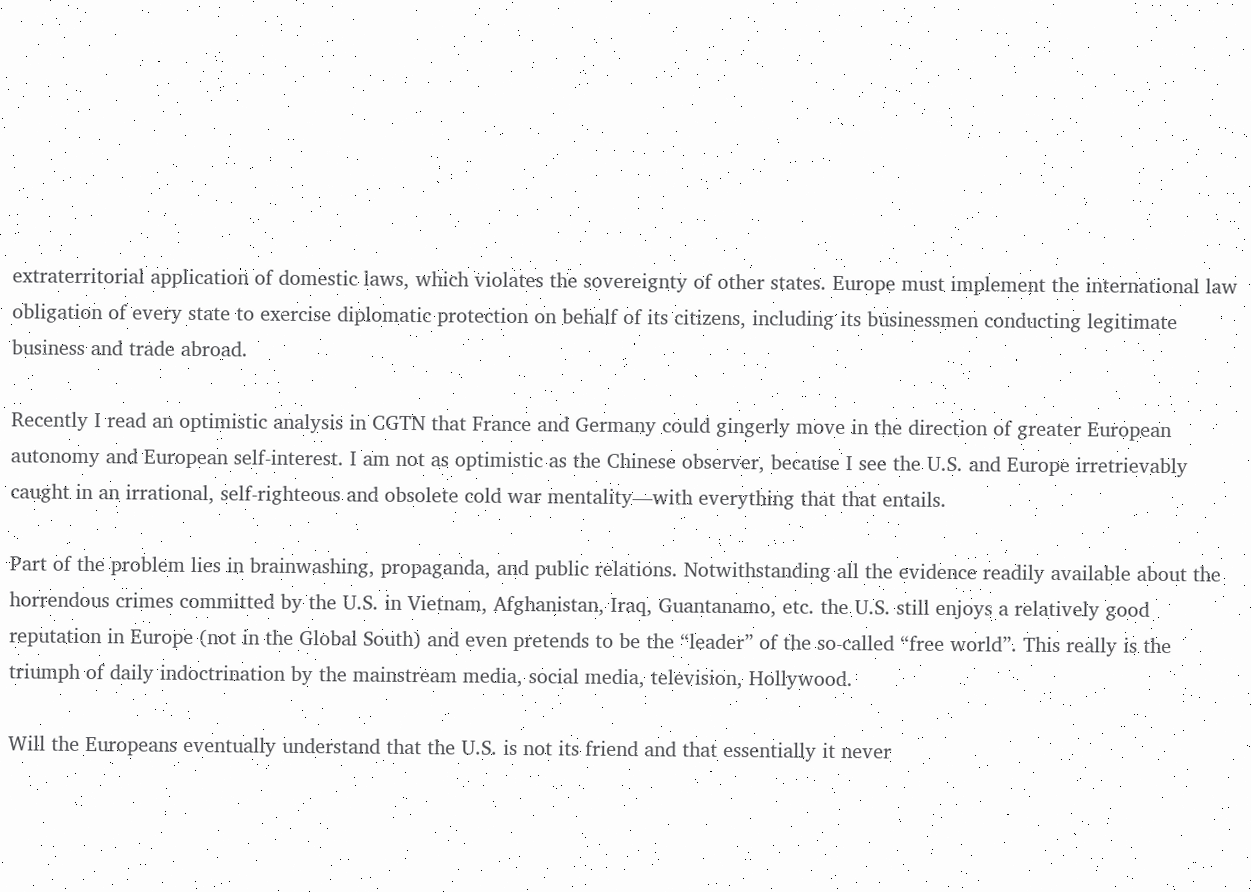extraterritorial application of domestic laws, which violates the sovereignty of other states. Europe must implement the international law obligation of every state to exercise diplomatic protection on behalf of its citizens, including its businessmen conducting legitimate business and trade abroad.

Recently I read an optimistic analysis in CGTN that France and Germany could gingerly move in the direction of greater European autonomy and European self-interest. I am not as optimistic as the Chinese observer, because I see the U.S. and Europe irretrievably caught in an irrational, self-righteous and obsolete cold war mentality—with everything that that entails.

Part of the problem lies in brainwashing, propaganda, and public relations. Notwithstanding all the evidence readily available about the horrendous crimes committed by the U.S. in Vietnam, Afghanistan, Iraq, Guantanamo, etc. the U.S. still enjoys a relatively good reputation in Europe (not in the Global South) and even pretends to be the “leader” of the so-called “free world”. This really is the triumph of daily indoctrination by the mainstream media, social media, television, Hollywood.

Will the Europeans eventually understand that the U.S. is not its friend and that essentially it never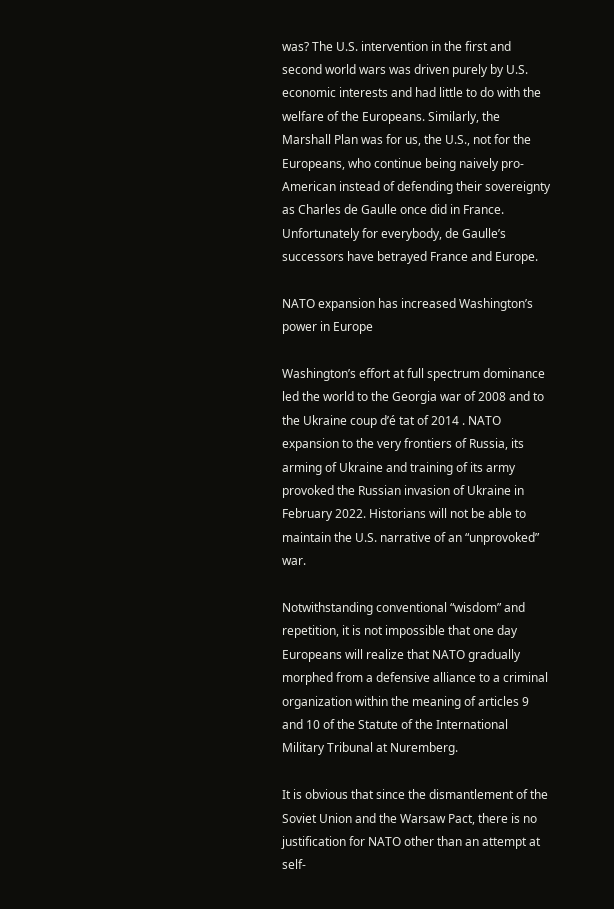was? The U.S. intervention in the first and second world wars was driven purely by U.S. economic interests and had little to do with the welfare of the Europeans. Similarly, the Marshall Plan was for us, the U.S., not for the Europeans, who continue being naively pro-American instead of defending their sovereignty as Charles de Gaulle once did in France. Unfortunately for everybody, de Gaulle’s successors have betrayed France and Europe.

NATO expansion has increased Washington’s power in Europe

Washington’s effort at full spectrum dominance led the world to the Georgia war of 2008 and to the Ukraine coup d’é tat of 2014 . NATO expansion to the very frontiers of Russia, its arming of Ukraine and training of its army provoked the Russian invasion of Ukraine in February 2022. Historians will not be able to maintain the U.S. narrative of an “unprovoked” war.

Notwithstanding conventional “wisdom” and repetition, it is not impossible that one day Europeans will realize that NATO gradually morphed from a defensive alliance to a criminal organization within the meaning of articles 9 and 10 of the Statute of the International Military Tribunal at Nuremberg.

It is obvious that since the dismantlement of the Soviet Union and the Warsaw Pact, there is no justification for NATO other than an attempt at self-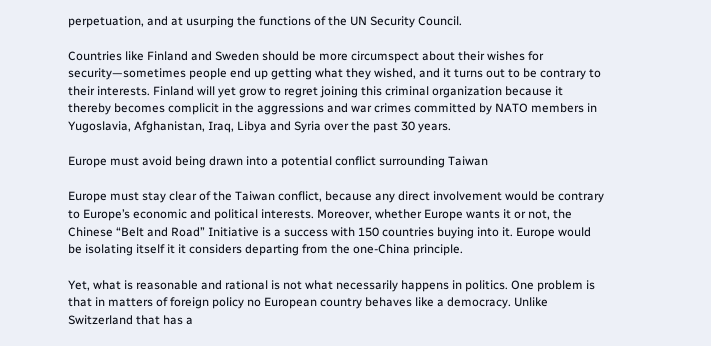perpetuation, and at usurping the functions of the UN Security Council.

Countries like Finland and Sweden should be more circumspect about their wishes for security—sometimes people end up getting what they wished, and it turns out to be contrary to their interests. Finland will yet grow to regret joining this criminal organization because it thereby becomes complicit in the aggressions and war crimes committed by NATO members in Yugoslavia, Afghanistan, Iraq, Libya and Syria over the past 30 years.

Europe must avoid being drawn into a potential conflict surrounding Taiwan

Europe must stay clear of the Taiwan conflict, because any direct involvement would be contrary to Europe’s economic and political interests. Moreover, whether Europe wants it or not, the Chinese “Belt and Road” Initiative is a success with 150 countries buying into it. Europe would be isolating itself it it considers departing from the one-China principle.

Yet, what is reasonable and rational is not what necessarily happens in politics. One problem is that in matters of foreign policy no European country behaves like a democracy. Unlike Switzerland that has a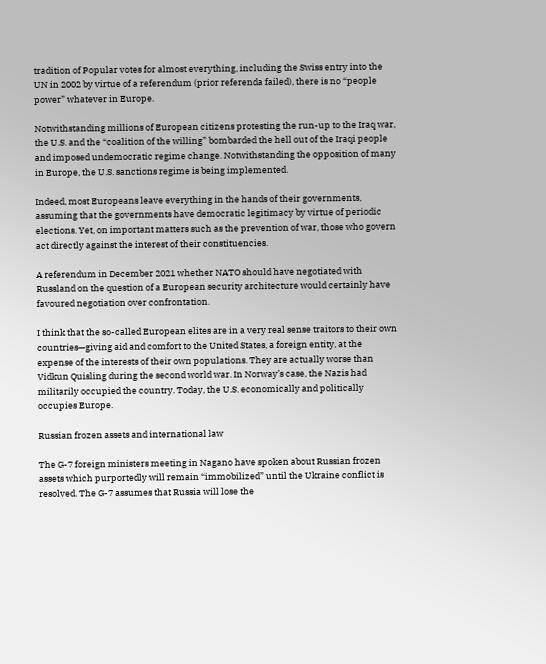tradition of Popular votes for almost everything, including the Swiss entry into the UN in 2002 by virtue of a referendum (prior referenda failed), there is no “people power” whatever in Europe.

Notwithstanding millions of European citizens protesting the run-up to the Iraq war, the U.S. and the “coalition of the willing” bombarded the hell out of the Iraqi people and imposed undemocratic regime change. Notwithstanding the opposition of many in Europe, the U.S. sanctions regime is being implemented.

Indeed, most Europeans leave everything in the hands of their governments, assuming that the governments have democratic legitimacy by virtue of periodic elections. Yet, on important matters such as the prevention of war, those who govern act directly against the interest of their constituencies.

A referendum in December 2021 whether NATO should have negotiated with Russland on the question of a European security architecture would certainly have favoured negotiation over confrontation.

I think that the so-called European elites are in a very real sense traitors to their own countries—giving aid and comfort to the United States, a foreign entity, at the expense of the interests of their own populations. They are actually worse than Vidkun Quisling during the second world war. In Norway’s case, the Nazis had militarily occupied the country. Today, the U.S. economically and politically occupies Europe.

Russian frozen assets and international law

The G-7 foreign ministers meeting in Nagano have spoken about Russian frozen assets which purportedly will remain “immobilized” until the Ukraine conflict is resolved. The G-7 assumes that Russia will lose the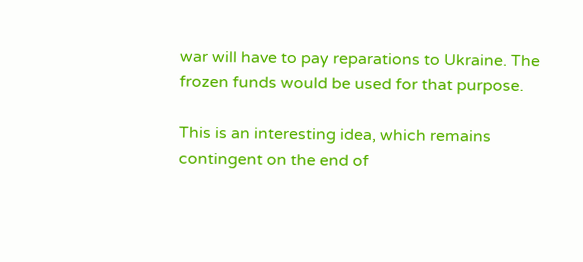war will have to pay reparations to Ukraine. The frozen funds would be used for that purpose.

This is an interesting idea, which remains contingent on the end of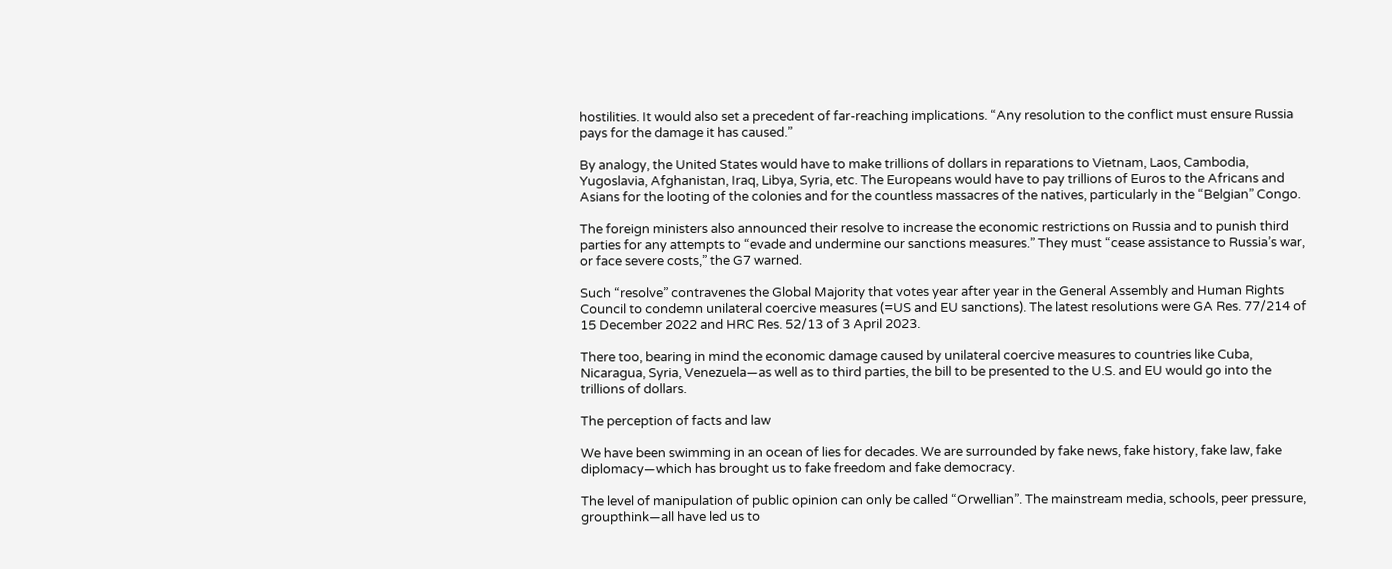hostilities. It would also set a precedent of far-reaching implications. “Any resolution to the conflict must ensure Russia pays for the damage it has caused.”

By analogy, the United States would have to make trillions of dollars in reparations to Vietnam, Laos, Cambodia, Yugoslavia, Afghanistan, Iraq, Libya, Syria, etc. The Europeans would have to pay trillions of Euros to the Africans and Asians for the looting of the colonies and for the countless massacres of the natives, particularly in the “Belgian” Congo.

The foreign ministers also announced their resolve to increase the economic restrictions on Russia and to punish third parties for any attempts to “evade and undermine our sanctions measures.” They must “cease assistance to Russia’s war, or face severe costs,” the G7 warned.

Such “resolve” contravenes the Global Majority that votes year after year in the General Assembly and Human Rights Council to condemn unilateral coercive measures (=US and EU sanctions). The latest resolutions were GA Res. 77/214 of 15 December 2022 and HRC Res. 52/13 of 3 April 2023.

There too, bearing in mind the economic damage caused by unilateral coercive measures to countries like Cuba, Nicaragua, Syria, Venezuela—as well as to third parties, the bill to be presented to the U.S. and EU would go into the trillions of dollars.

The perception of facts and law

We have been swimming in an ocean of lies for decades. We are surrounded by fake news, fake history, fake law, fake diplomacy—which has brought us to fake freedom and fake democracy.

The level of manipulation of public opinion can only be called “Orwellian”. The mainstream media, schools, peer pressure, groupthink—all have led us to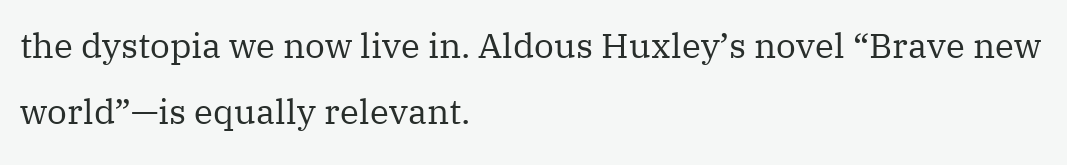the dystopia we now live in. Aldous Huxley’s novel “Brave new world”—is equally relevant.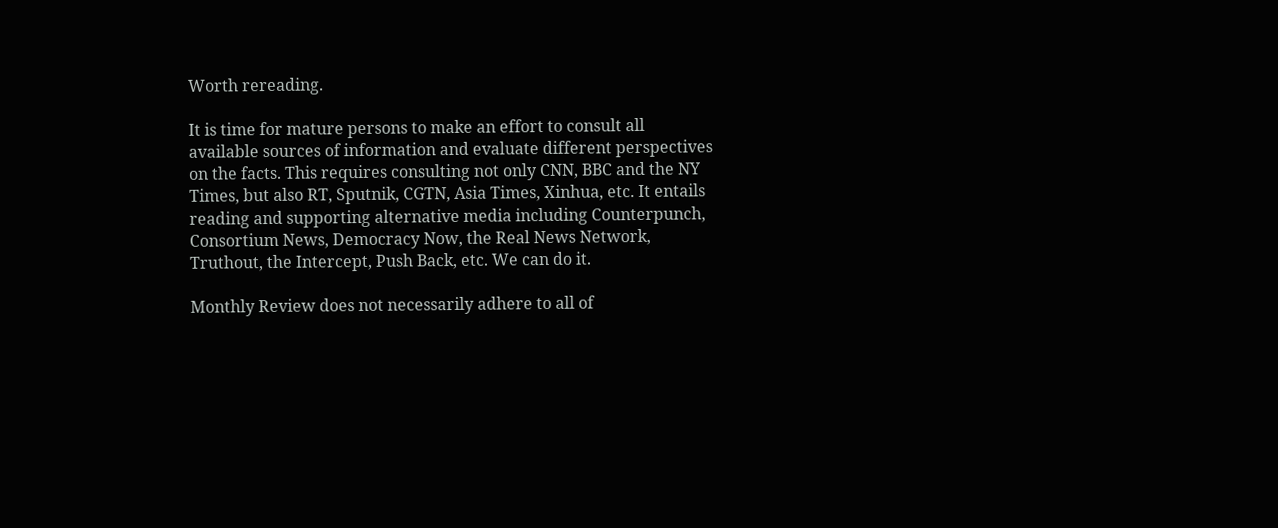Worth rereading.

It is time for mature persons to make an effort to consult all available sources of information and evaluate different perspectives on the facts. This requires consulting not only CNN, BBC and the NY Times, but also RT, Sputnik, CGTN, Asia Times, Xinhua, etc. It entails reading and supporting alternative media including Counterpunch, Consortium News, Democracy Now, the Real News Network, Truthout, the Intercept, Push Back, etc. We can do it.

Monthly Review does not necessarily adhere to all of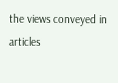the views conveyed in articles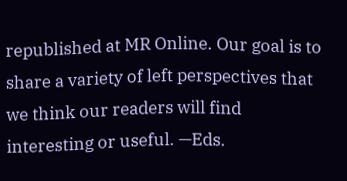republished at MR Online. Our goal is to share a variety of left perspectives that we think our readers will find interesting or useful. —Eds.